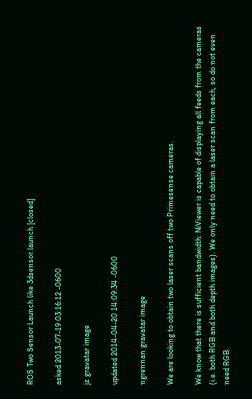ROS Two Sensor Launch like 3dsensor.launch [closed]

asked 2013-07-19 03:16:12 -0600

jz gravatar image

updated 2014-04-20 14:09:34 -0600

ngrennan gravatar image

We are looking to obtain two laser scans off two Primesense cameras.

We know that there is sufficient bandwidth: NiViewer is capable of displaying all feeds from the cameras (i.e. both RGB and both depth images). We only need to obtain a laser scan from each, so do not even need RGB.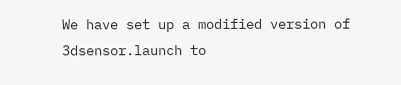We have set up a modified version of 3dsensor.launch to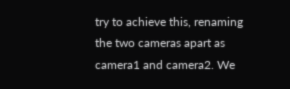try to achieve this, renaming the two cameras apart as camera1 and camera2. We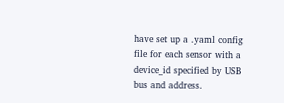have set up a .yaml config file for each sensor with a device_id specified by USB bus and address.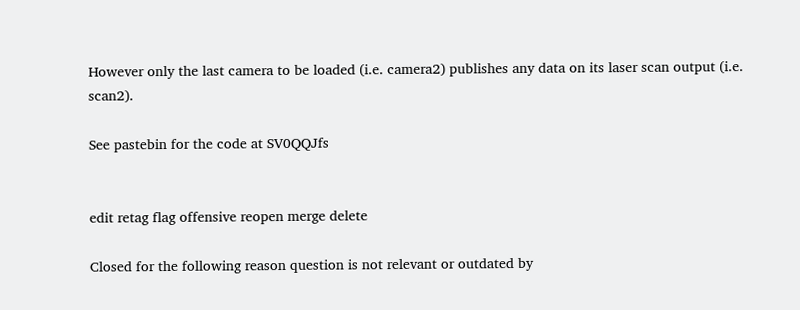However only the last camera to be loaded (i.e. camera2) publishes any data on its laser scan output (i.e. scan2).

See pastebin for the code at SV0QQJfs


edit retag flag offensive reopen merge delete

Closed for the following reason question is not relevant or outdated by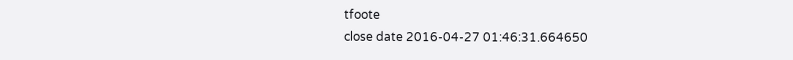tfoote
close date 2016-04-27 01:46:31.664650